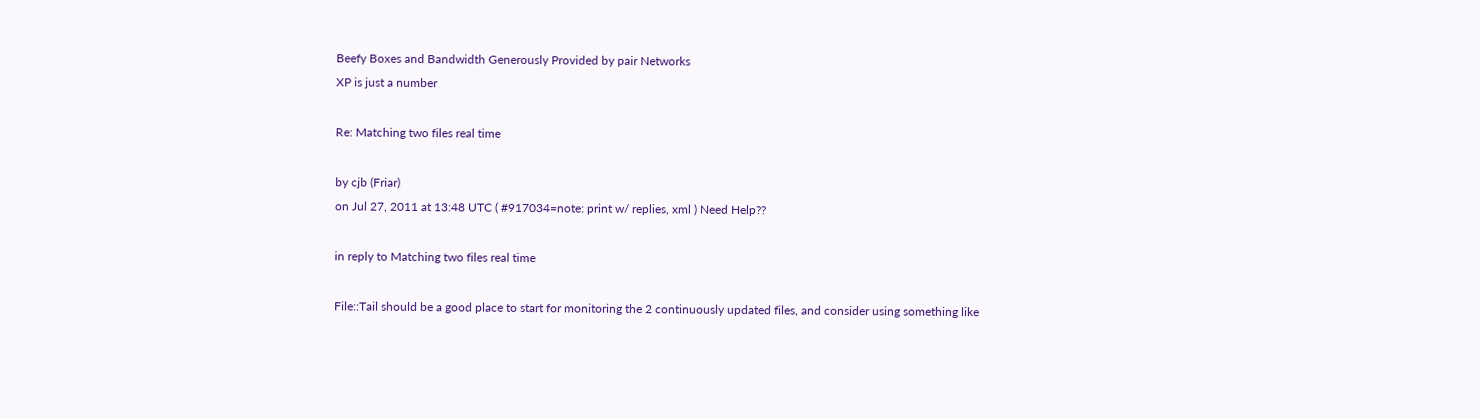Beefy Boxes and Bandwidth Generously Provided by pair Networks
XP is just a number

Re: Matching two files real time

by cjb (Friar)
on Jul 27, 2011 at 13:48 UTC ( #917034=note: print w/ replies, xml ) Need Help??

in reply to Matching two files real time

File::Tail should be a good place to start for monitoring the 2 continuously updated files, and consider using something like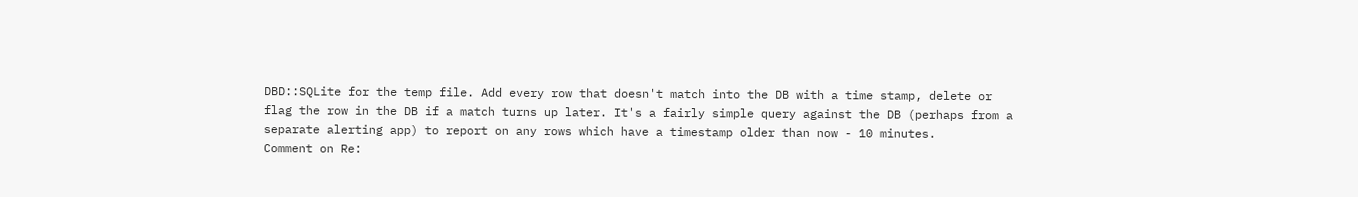DBD::SQLite for the temp file. Add every row that doesn't match into the DB with a time stamp, delete or flag the row in the DB if a match turns up later. It's a fairly simple query against the DB (perhaps from a separate alerting app) to report on any rows which have a timestamp older than now - 10 minutes.
Comment on Re: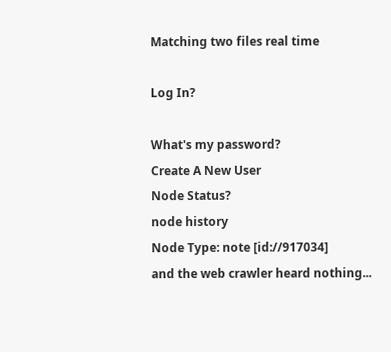Matching two files real time

Log In?

What's my password?
Create A New User
Node Status?
node history
Node Type: note [id://917034]
and the web crawler heard nothing...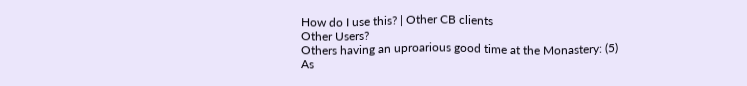How do I use this? | Other CB clients
Other Users?
Others having an uproarious good time at the Monastery: (5)
As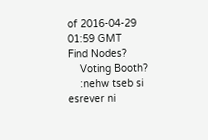of 2016-04-29 01:59 GMT
Find Nodes?
    Voting Booth?
    :nehw tseb si esrever ni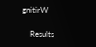gnitirW

    Results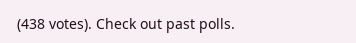(438 votes). Check out past polls.